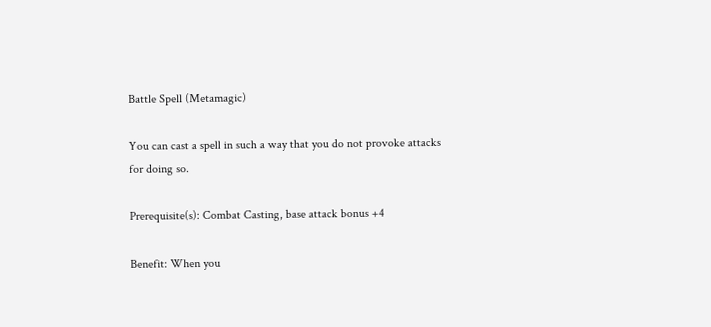Battle Spell (Metamagic)

You can cast a spell in such a way that you do not provoke attacks for doing so.

Prerequisite(s): Combat Casting, base attack bonus +4

Benefit: When you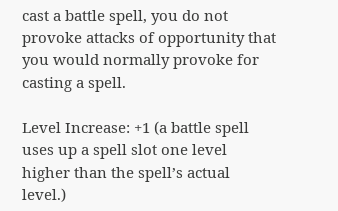cast a battle spell, you do not provoke attacks of opportunity that you would normally provoke for casting a spell.

Level Increase: +1 (a battle spell uses up a spell slot one level higher than the spell’s actual level.)